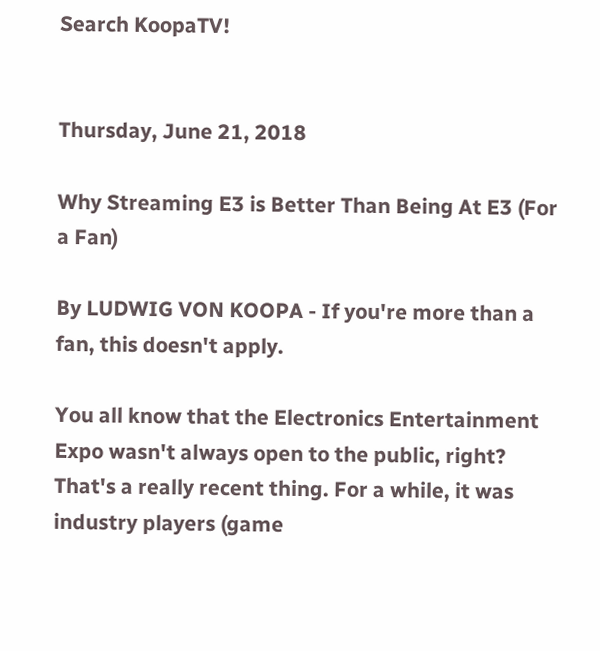Search KoopaTV!


Thursday, June 21, 2018

Why Streaming E3 is Better Than Being At E3 (For a Fan)

By LUDWIG VON KOOPA - If you're more than a fan, this doesn't apply.

You all know that the Electronics Entertainment Expo wasn't always open to the public, right? That's a really recent thing. For a while, it was industry players (game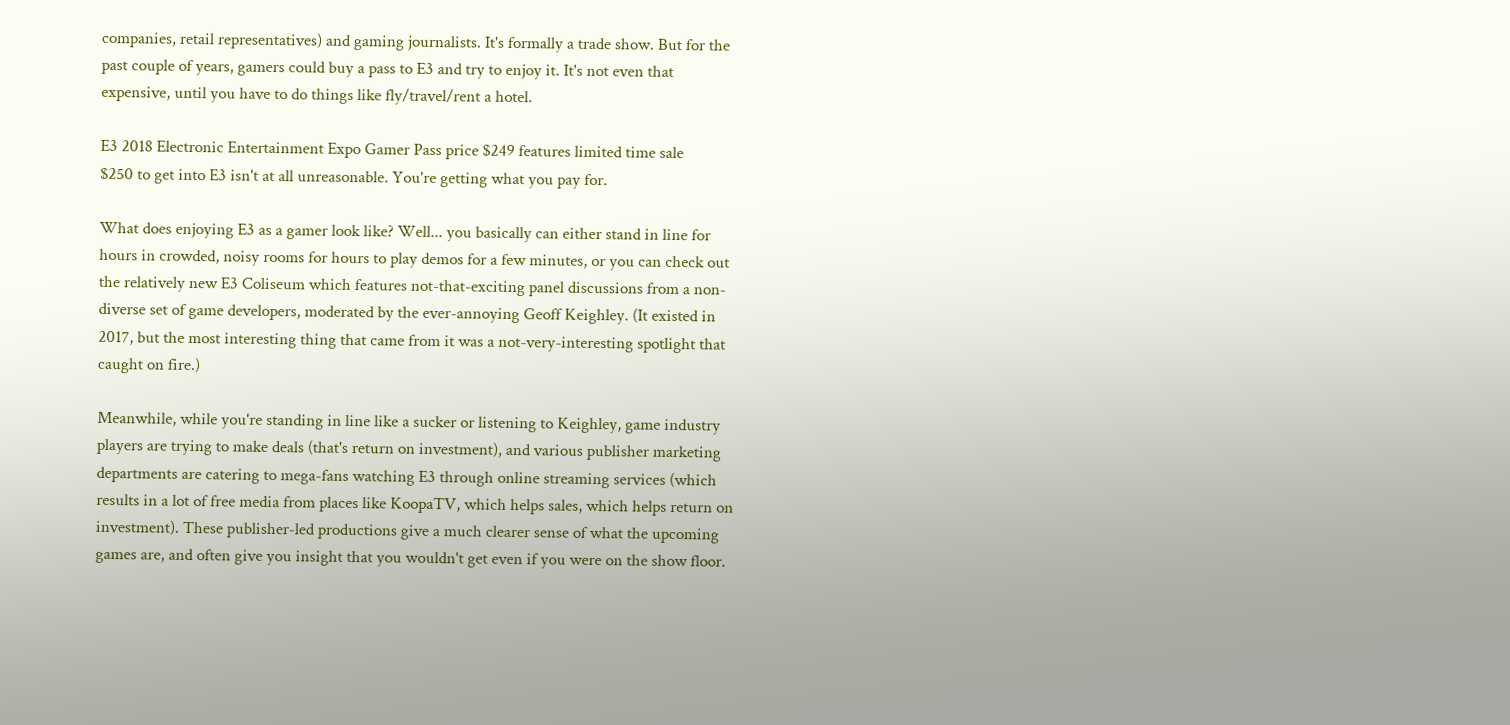companies, retail representatives) and gaming journalists. It's formally a trade show. But for the past couple of years, gamers could buy a pass to E3 and try to enjoy it. It's not even that expensive, until you have to do things like fly/travel/rent a hotel.

E3 2018 Electronic Entertainment Expo Gamer Pass price $249 features limited time sale
$250 to get into E3 isn't at all unreasonable. You're getting what you pay for.

What does enjoying E3 as a gamer look like? Well... you basically can either stand in line for hours in crowded, noisy rooms for hours to play demos for a few minutes, or you can check out the relatively new E3 Coliseum which features not-that-exciting panel discussions from a non-diverse set of game developers, moderated by the ever-annoying Geoff Keighley. (It existed in 2017, but the most interesting thing that came from it was a not-very-interesting spotlight that caught on fire.)

Meanwhile, while you're standing in line like a sucker or listening to Keighley, game industry players are trying to make deals (that's return on investment), and various publisher marketing departments are catering to mega-fans watching E3 through online streaming services (which results in a lot of free media from places like KoopaTV, which helps sales, which helps return on investment). These publisher-led productions give a much clearer sense of what the upcoming games are, and often give you insight that you wouldn't get even if you were on the show floor.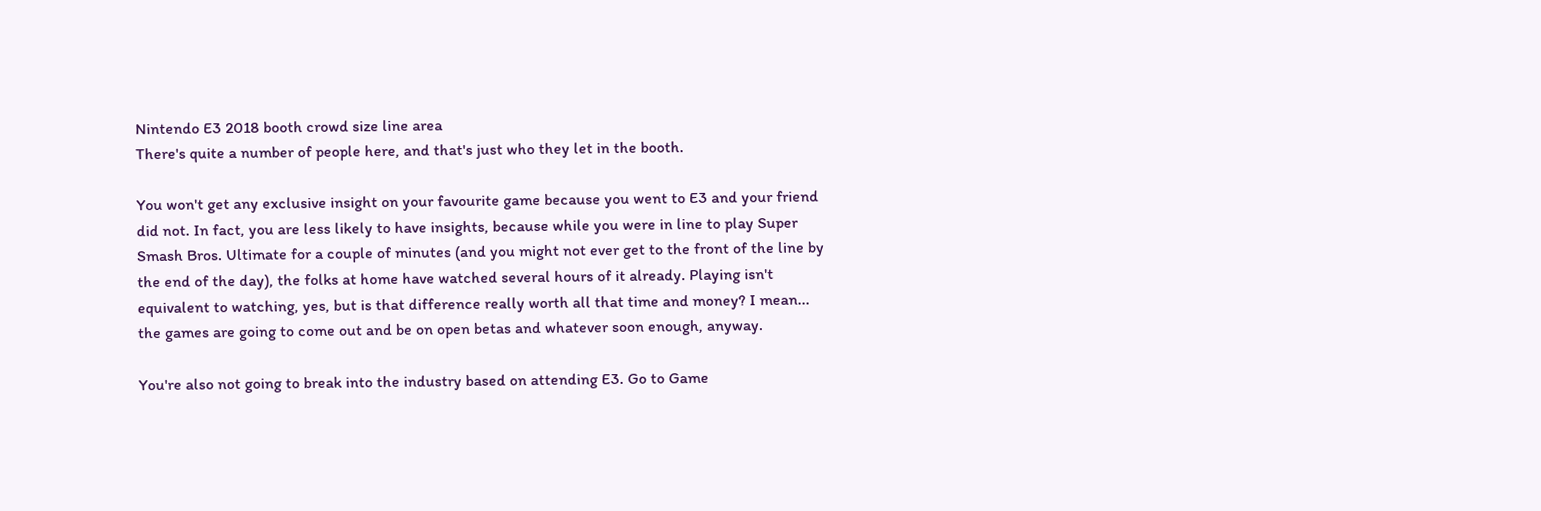Nintendo E3 2018 booth crowd size line area
There's quite a number of people here, and that's just who they let in the booth.

You won't get any exclusive insight on your favourite game because you went to E3 and your friend did not. In fact, you are less likely to have insights, because while you were in line to play Super Smash Bros. Ultimate for a couple of minutes (and you might not ever get to the front of the line by the end of the day), the folks at home have watched several hours of it already. Playing isn't equivalent to watching, yes, but is that difference really worth all that time and money? I mean... the games are going to come out and be on open betas and whatever soon enough, anyway.

You're also not going to break into the industry based on attending E3. Go to Game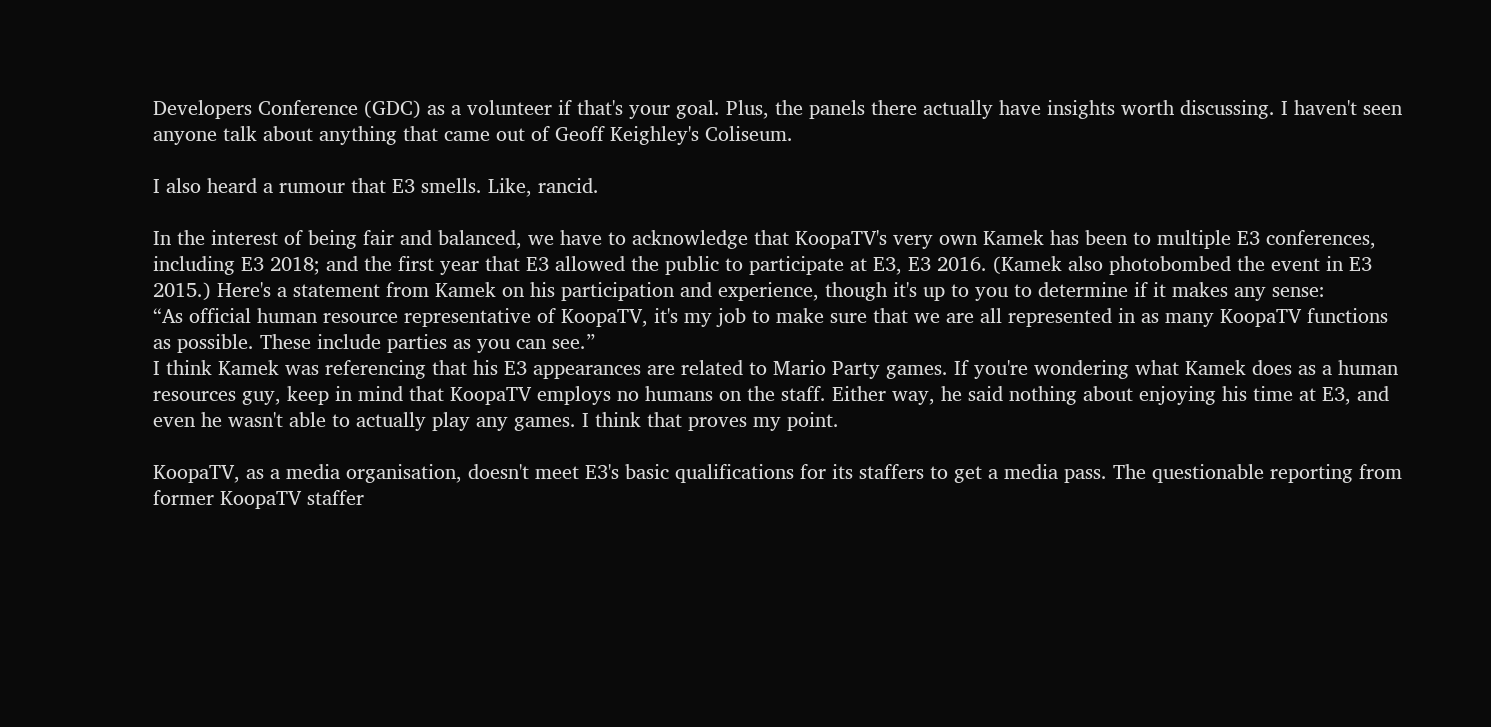Developers Conference (GDC) as a volunteer if that's your goal. Plus, the panels there actually have insights worth discussing. I haven't seen anyone talk about anything that came out of Geoff Keighley's Coliseum.

I also heard a rumour that E3 smells. Like, rancid.

In the interest of being fair and balanced, we have to acknowledge that KoopaTV's very own Kamek has been to multiple E3 conferences, including E3 2018; and the first year that E3 allowed the public to participate at E3, E3 2016. (Kamek also photobombed the event in E3 2015.) Here's a statement from Kamek on his participation and experience, though it's up to you to determine if it makes any sense:
“As official human resource representative of KoopaTV, it's my job to make sure that we are all represented in as many KoopaTV functions as possible. These include parties as you can see.”
I think Kamek was referencing that his E3 appearances are related to Mario Party games. If you're wondering what Kamek does as a human resources guy, keep in mind that KoopaTV employs no humans on the staff. Either way, he said nothing about enjoying his time at E3, and even he wasn't able to actually play any games. I think that proves my point.

KoopaTV, as a media organisation, doesn't meet E3's basic qualifications for its staffers to get a media pass. The questionable reporting from former KoopaTV staffer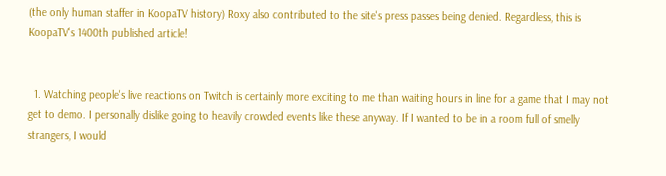(the only human staffer in KoopaTV history) Roxy also contributed to the site's press passes being denied. Regardless, this is KoopaTV's 1400th published article!


  1. Watching people's live reactions on Twitch is certainly more exciting to me than waiting hours in line for a game that I may not get to demo. I personally dislike going to heavily crowded events like these anyway. If I wanted to be in a room full of smelly strangers, I would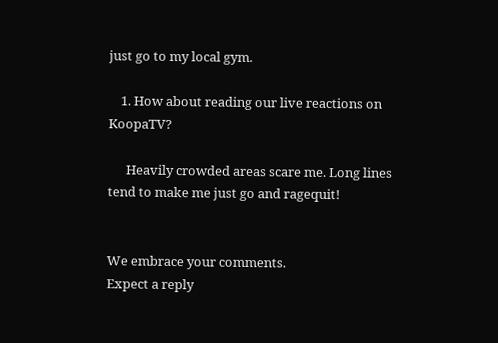just go to my local gym.

    1. How about reading our live reactions on KoopaTV?

      Heavily crowded areas scare me. Long lines tend to make me just go and ragequit!


We embrace your comments.
Expect a reply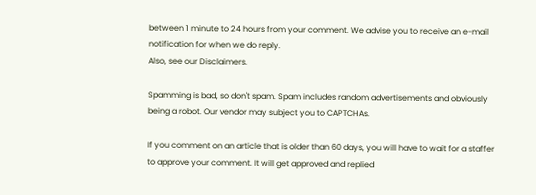between 1 minute to 24 hours from your comment. We advise you to receive an e-mail notification for when we do reply.
Also, see our Disclaimers.

Spamming is bad, so don't spam. Spam includes random advertisements and obviously being a robot. Our vendor may subject you to CAPTCHAs.

If you comment on an article that is older than 60 days, you will have to wait for a staffer to approve your comment. It will get approved and replied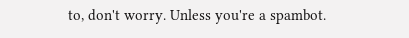to, don't worry. Unless you're a spambot.